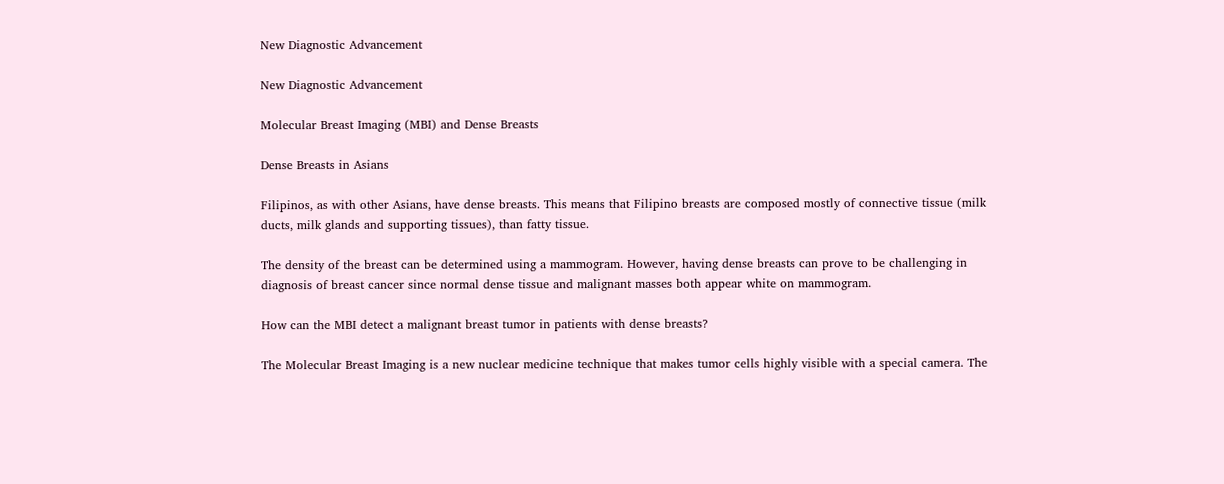New Diagnostic Advancement

New Diagnostic Advancement

Molecular Breast Imaging (MBI) and Dense Breasts

Dense Breasts in Asians

Filipinos, as with other Asians, have dense breasts. This means that Filipino breasts are composed mostly of connective tissue (milk ducts, milk glands and supporting tissues), than fatty tissue.

The density of the breast can be determined using a mammogram. However, having dense breasts can prove to be challenging in diagnosis of breast cancer since normal dense tissue and malignant masses both appear white on mammogram.

How can the MBI detect a malignant breast tumor in patients with dense breasts?

The Molecular Breast Imaging is a new nuclear medicine technique that makes tumor cells highly visible with a special camera. The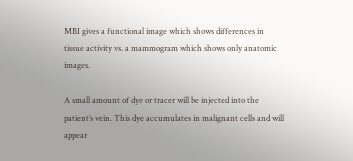MBI gives a functional image which shows differences in tissue activity vs. a mammogram which shows only anatomic images.

A small amount of dye or tracer will be injected into the patient’s vein. This dye accumulates in malignant cells and will appear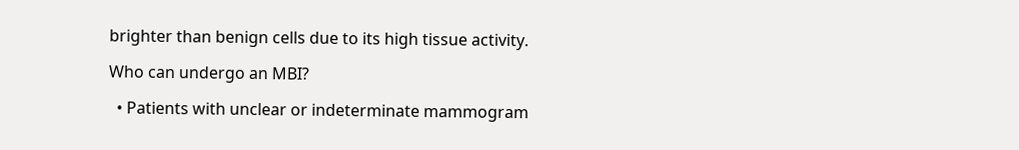brighter than benign cells due to its high tissue activity.

Who can undergo an MBI?

  • Patients with unclear or indeterminate mammogram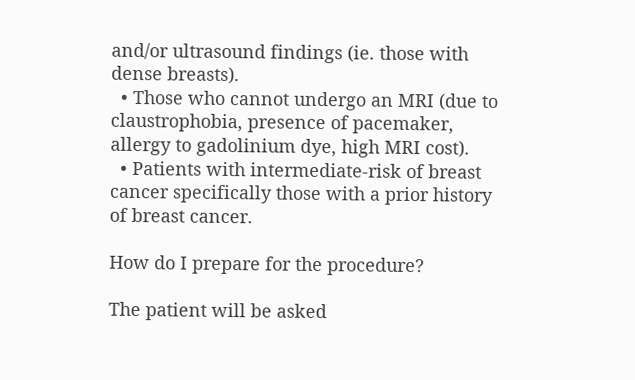and/or ultrasound findings (ie. those with dense breasts).
  • Those who cannot undergo an MRI (due to claustrophobia, presence of pacemaker, allergy to gadolinium dye, high MRI cost).
  • Patients with intermediate-risk of breast cancer specifically those with a prior history of breast cancer.

How do I prepare for the procedure?

The patient will be asked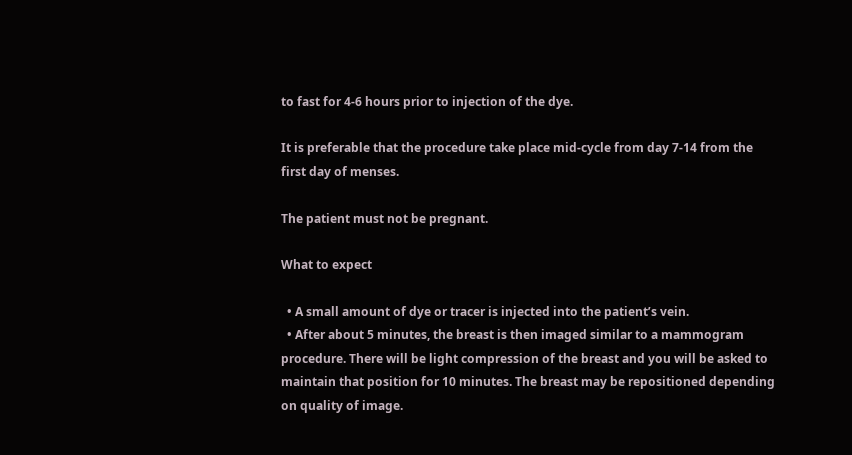to fast for 4-6 hours prior to injection of the dye.

It is preferable that the procedure take place mid-cycle from day 7-14 from the first day of menses.

The patient must not be pregnant.

What to expect

  • A small amount of dye or tracer is injected into the patient’s vein.
  • After about 5 minutes, the breast is then imaged similar to a mammogram procedure. There will be light compression of the breast and you will be asked to maintain that position for 10 minutes. The breast may be repositioned depending on quality of image.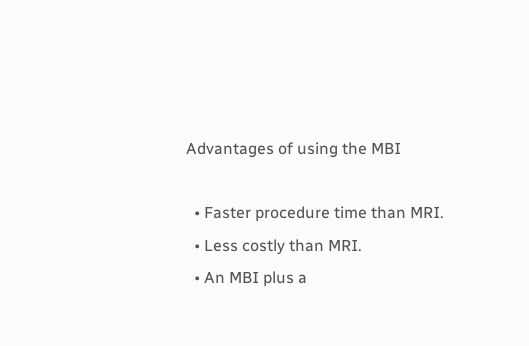Advantages of using the MBI

  • Faster procedure time than MRI.
  • Less costly than MRI.
  • An MBI plus a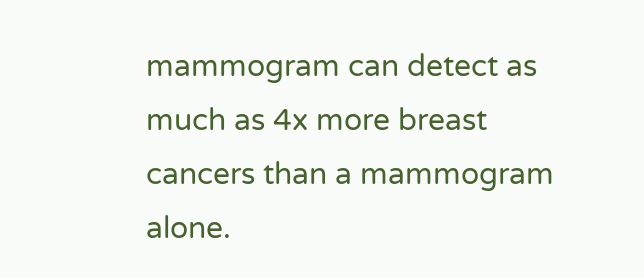mammogram can detect as much as 4x more breast cancers than a mammogram alone.